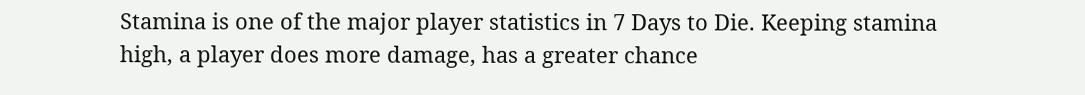Stamina is one of the major player statistics in 7 Days to Die. Keeping stamina high, a player does more damage, has a greater chance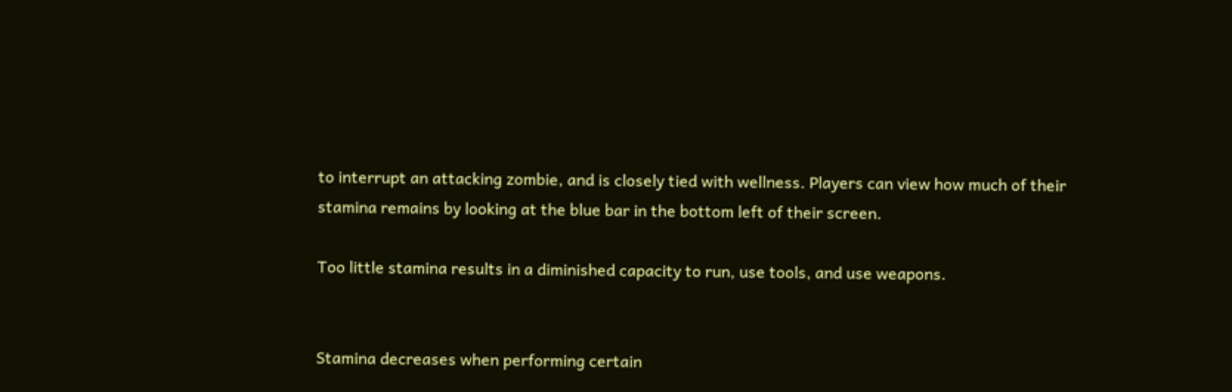to interrupt an attacking zombie, and is closely tied with wellness. Players can view how much of their stamina remains by looking at the blue bar in the bottom left of their screen.

Too little stamina results in a diminished capacity to run, use tools, and use weapons.


Stamina decreases when performing certain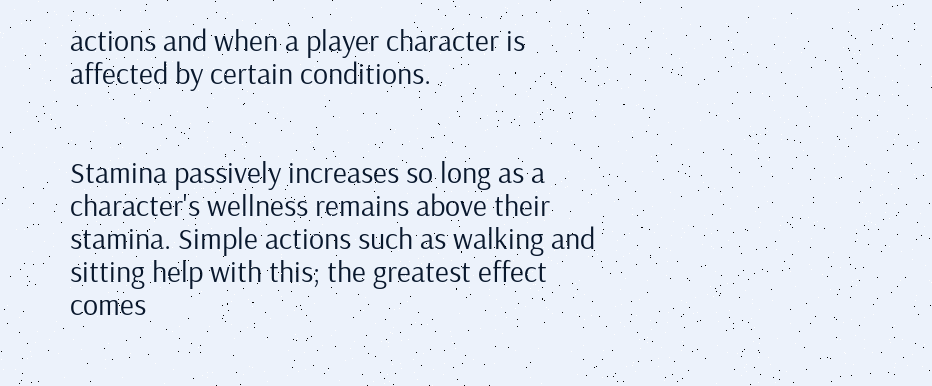actions and when a player character is affected by certain conditions.


Stamina passively increases so long as a character's wellness remains above their stamina. Simple actions such as walking and sitting help with this; the greatest effect comes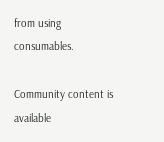from using consumables.

Community content is available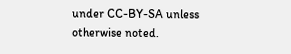under CC-BY-SA unless otherwise noted.